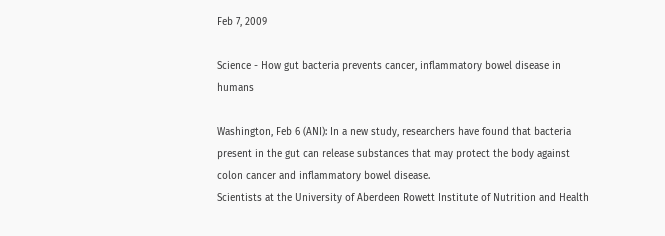Feb 7, 2009

Science - How gut bacteria prevents cancer, inflammatory bowel disease in humans

Washington, Feb 6 (ANI): In a new study, researchers have found that bacteria present in the gut can release substances that may protect the body against colon cancer and inflammatory bowel disease.
Scientists at the University of Aberdeen Rowett Institute of Nutrition and Health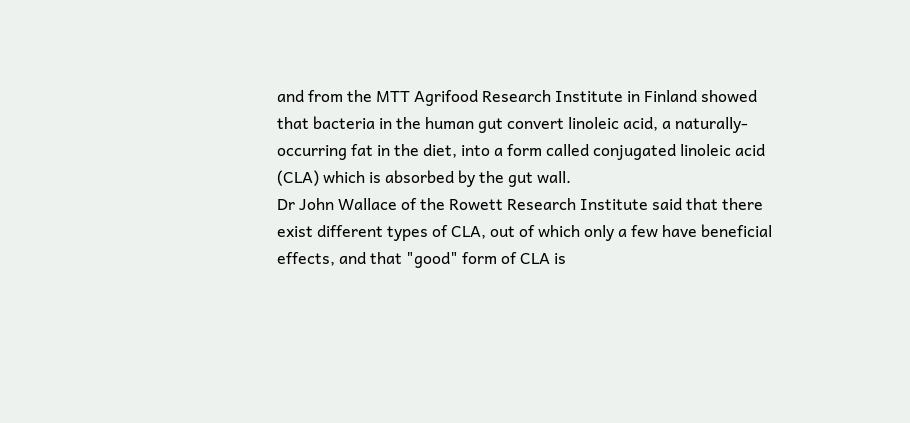and from the MTT Agrifood Research Institute in Finland showed that bacteria in the human gut convert linoleic acid, a naturally-occurring fat in the diet, into a form called conjugated linoleic acid (CLA) which is absorbed by the gut wall.
Dr John Wallace of the Rowett Research Institute said that there exist different types of CLA, out of which only a few have beneficial effects, and that "good" form of CLA is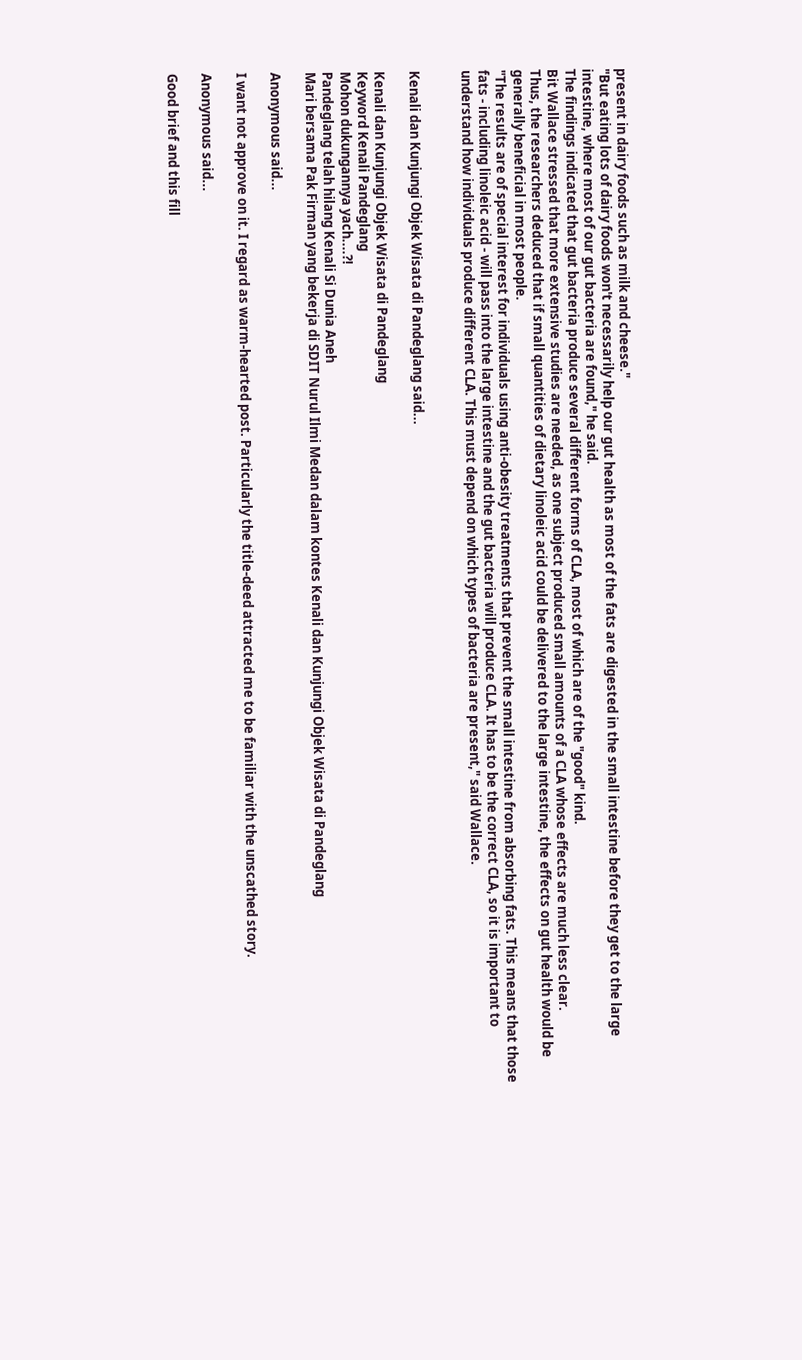present in dairy foods such as milk and cheese."
"But eating lots of dairy foods won't necessarily help our gut health as most of the fats are digested in the small intestine before they get to the large intestine, where most of our gut bacteria are found," he said.
The findings indicated that gut bacteria produce several different forms of CLA, most of which are of the "good" kind.
Bit Wallace stressed that more extensive studies are needed, as one subject produced small amounts of a CLA whose effects are much less clear.
Thus, the researchers deduced that if small quantities of dietary linoleic acid could be delivered to the large intestine, the effects on gut health would be generally beneficial in most people.
"The results are of special interest for individuals using anti-obesity treatments that prevent the small intestine from absorbing fats. This means that those fats - including linoleic acid - will pass into the large intestine and the gut bacteria will produce CLA. It has to be the correct CLA, so it is important to understand how individuals produce different CLA. This must depend on which types of bacteria are present," said Wallace.


Kenali dan Kunjungi Objek Wisata di Pandeglang said...

Kenali dan Kunjungi Objek Wisata di Pandeglang
Keyword Kenali Pandeglang
Mohon dukungannya yach....?!
Pandeglang telah hilang Kenali Si Dunia Aneh
Mari bersama Pak Firman yang bekerja di SDIT Nurul Ilmi Medan dalam kontes Kenali dan Kunjungi Objek Wisata di Pandeglang

Anonymous said...

I want not approve on it. I regard as warm-hearted post. Particularly the title-deed attracted me to be familiar with the unscathed story.

Anonymous said...

Good brief and this fill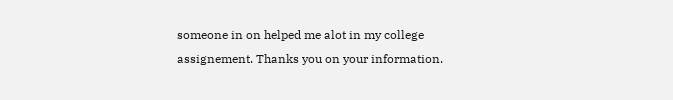someone in on helped me alot in my college assignement. Thanks you on your information.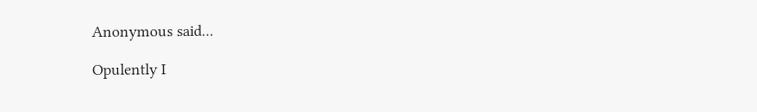Anonymous said...

Opulently I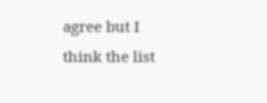agree but I think the list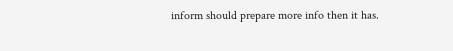inform should prepare more info then it has.